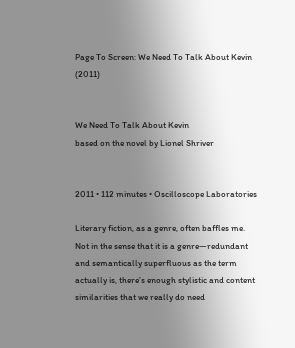Page To Screen: We Need To Talk About Kevin (2011)


We Need To Talk About Kevin
based on the novel by Lionel Shriver


2011 • 112 minutes • Oscilloscope Laboratories

Literary fiction, as a genre, often baffles me. Not in the sense that it is a genre—redundant and semantically superfluous as the term actually is, there’s enough stylistic and content similarities that we really do need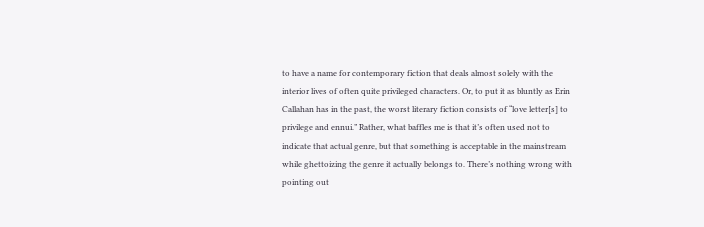to have a name for contemporary fiction that deals almost solely with the interior lives of often quite privileged characters. Or, to put it as bluntly as Erin Callahan has in the past, the worst literary fiction consists of “love letter[s] to privilege and ennui.” Rather, what baffles me is that it’s often used not to indicate that actual genre, but that something is acceptable in the mainstream while ghettoizing the genre it actually belongs to. There’s nothing wrong with pointing out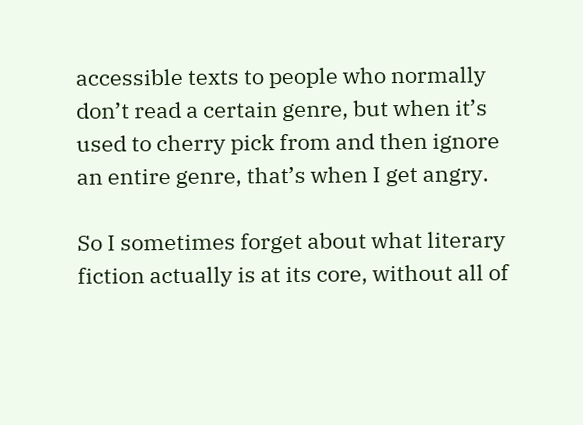accessible texts to people who normally don’t read a certain genre, but when it’s used to cherry pick from and then ignore an entire genre, that’s when I get angry.

So I sometimes forget about what literary fiction actually is at its core, without all of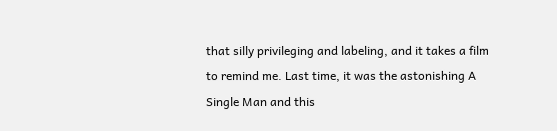that silly privileging and labeling, and it takes a film to remind me. Last time, it was the astonishing A Single Man and this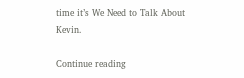time it’s We Need to Talk About Kevin.

Continue reading